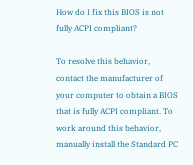How do I fix this BIOS is not fully ACPI compliant?

To resolve this behavior, contact the manufacturer of your computer to obtain a BIOS that is fully ACPI compliant. To work around this behavior, manually install the Standard PC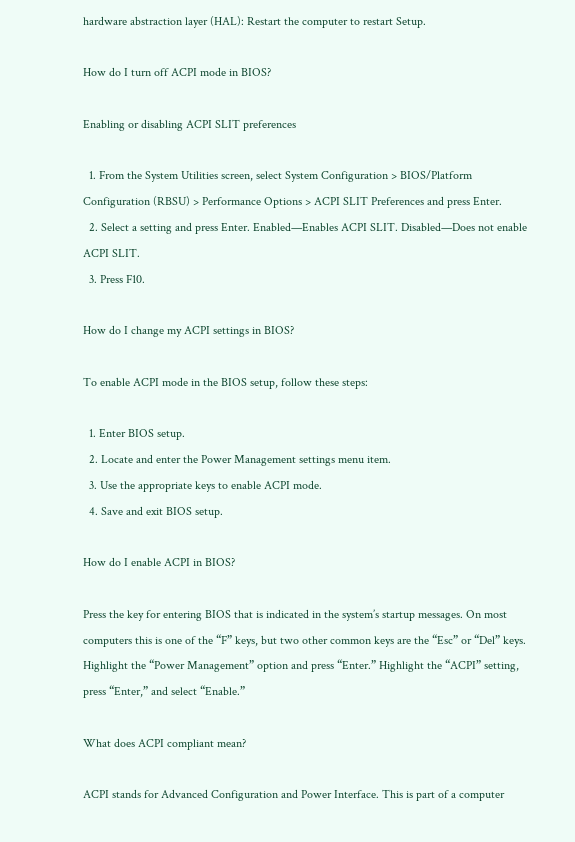hardware abstraction layer (HAL): Restart the computer to restart Setup.

How do I turn off ACPI mode in BIOS?

Enabling or disabling ACPI SLIT preferences

  1. From the System Utilities screen, select System Configuration > BIOS/Platform Configuration (RBSU) > Performance Options > ACPI SLIT Preferences and press Enter.
  2. Select a setting and press Enter. Enabled—Enables ACPI SLIT. Disabled—Does not enable ACPI SLIT.
  3. Press F10.

How do I change my ACPI settings in BIOS?

To enable ACPI mode in the BIOS setup, follow these steps:

  1. Enter BIOS setup.
  2. Locate and enter the Power Management settings menu item.
  3. Use the appropriate keys to enable ACPI mode.
  4. Save and exit BIOS setup.

How do I enable ACPI in BIOS?

Press the key for entering BIOS that is indicated in the system’s startup messages. On most computers this is one of the “F” keys, but two other common keys are the “Esc” or “Del” keys. Highlight the “Power Management” option and press “Enter.” Highlight the “ACPI” setting, press “Enter,” and select “Enable.”

What does ACPI compliant mean?

ACPI stands for Advanced Configuration and Power Interface. This is part of a computer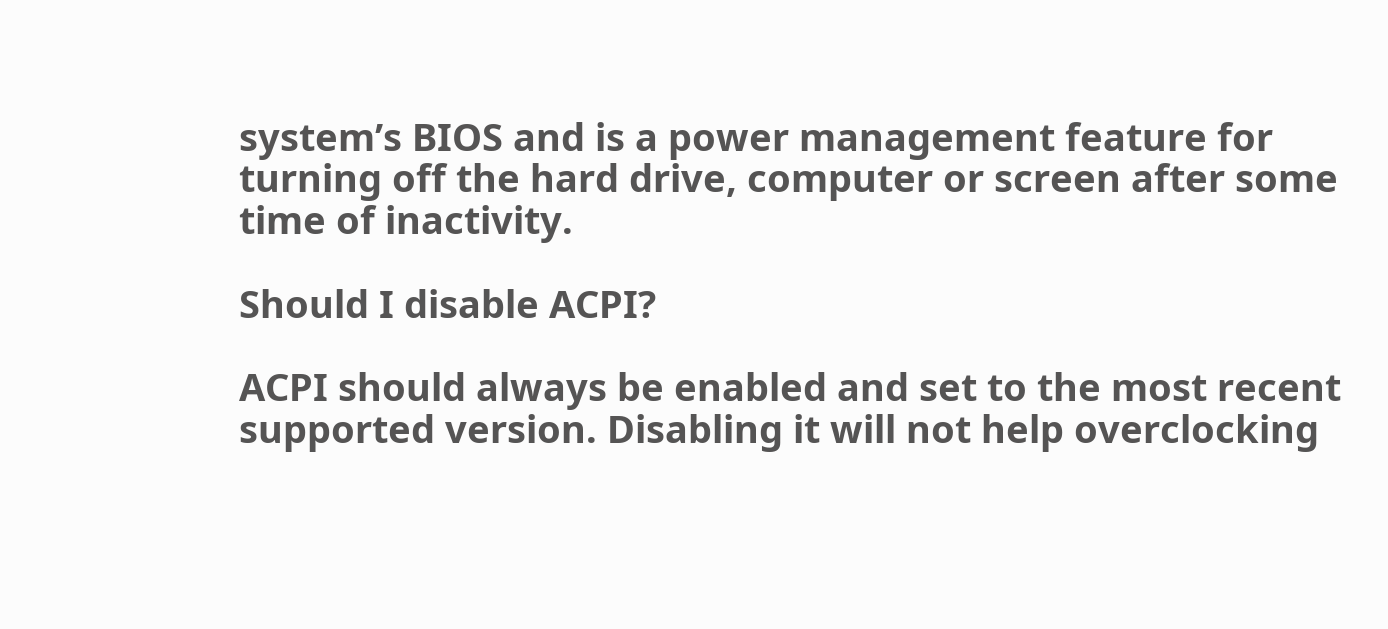system’s BIOS and is a power management feature for turning off the hard drive, computer or screen after some time of inactivity.

Should I disable ACPI?

ACPI should always be enabled and set to the most recent supported version. Disabling it will not help overclocking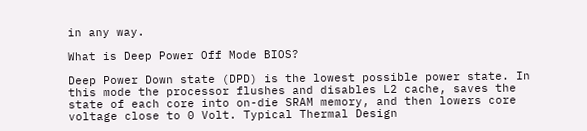in any way.

What is Deep Power Off Mode BIOS?

Deep Power Down state (DPD) is the lowest possible power state. In this mode the processor flushes and disables L2 cache, saves the state of each core into on-die SRAM memory, and then lowers core voltage close to 0 Volt. Typical Thermal Design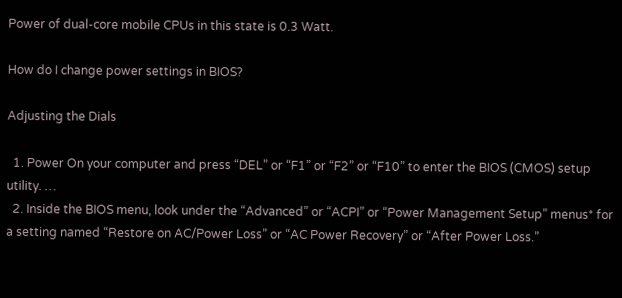Power of dual-core mobile CPUs in this state is 0.3 Watt.

How do I change power settings in BIOS?

Adjusting the Dials

  1. Power On your computer and press “DEL” or “F1” or “F2” or “F10” to enter the BIOS (CMOS) setup utility. …
  2. Inside the BIOS menu, look under the “Advanced” or “ACPI” or “Power Management Setup” menus* for a setting named “Restore on AC/Power Loss” or “AC Power Recovery” or “After Power Loss.”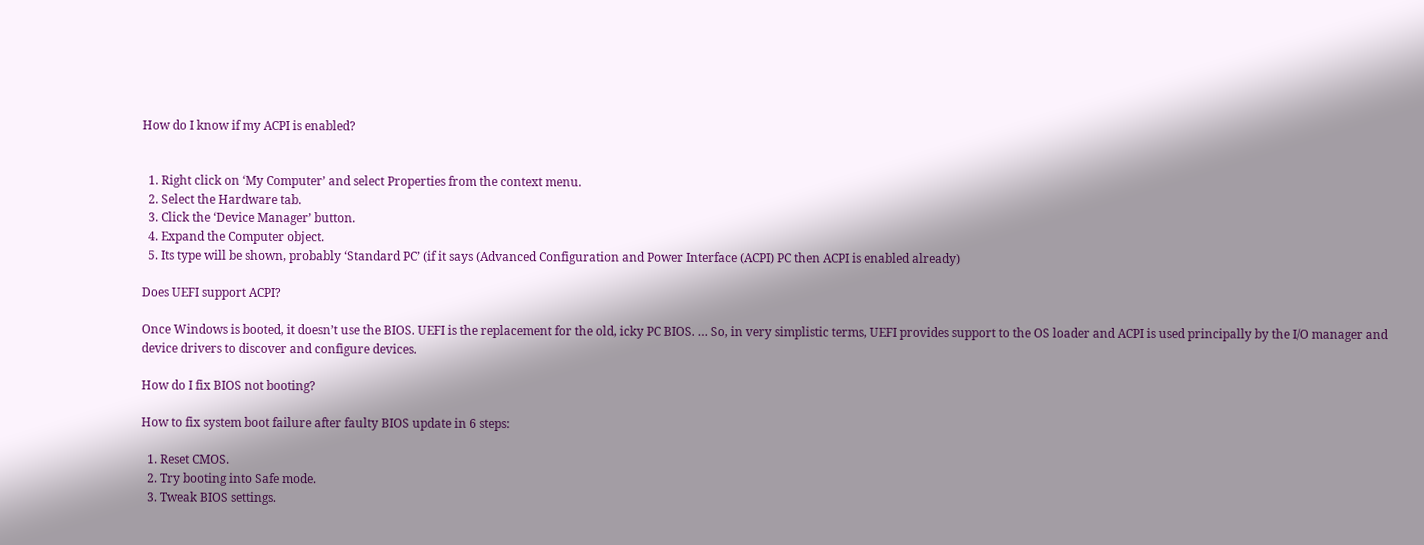How do I know if my ACPI is enabled?


  1. Right click on ‘My Computer’ and select Properties from the context menu.
  2. Select the Hardware tab.
  3. Click the ‘Device Manager’ button.
  4. Expand the Computer object.
  5. Its type will be shown, probably ‘Standard PC’ (if it says (Advanced Configuration and Power Interface (ACPI) PC then ACPI is enabled already)

Does UEFI support ACPI?

Once Windows is booted, it doesn’t use the BIOS. UEFI is the replacement for the old, icky PC BIOS. … So, in very simplistic terms, UEFI provides support to the OS loader and ACPI is used principally by the I/O manager and device drivers to discover and configure devices.

How do I fix BIOS not booting?

How to fix system boot failure after faulty BIOS update in 6 steps:

  1. Reset CMOS.
  2. Try booting into Safe mode.
  3. Tweak BIOS settings.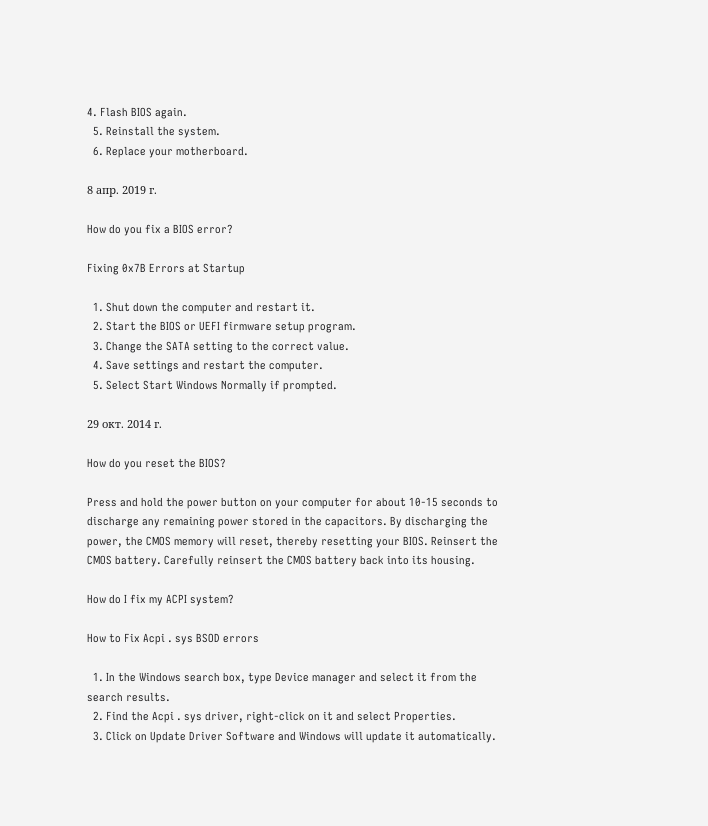4. Flash BIOS again.
  5. Reinstall the system.
  6. Replace your motherboard.

8 апр. 2019 г.

How do you fix a BIOS error?

Fixing 0x7B Errors at Startup

  1. Shut down the computer and restart it.
  2. Start the BIOS or UEFI firmware setup program.
  3. Change the SATA setting to the correct value.
  4. Save settings and restart the computer.
  5. Select Start Windows Normally if prompted.

29 окт. 2014 г.

How do you reset the BIOS?

Press and hold the power button on your computer for about 10-15 seconds to discharge any remaining power stored in the capacitors. By discharging the power, the CMOS memory will reset, thereby resetting your BIOS. Reinsert the CMOS battery. Carefully reinsert the CMOS battery back into its housing.

How do I fix my ACPI system?

How to Fix Acpi . sys BSOD errors

  1. In the Windows search box, type Device manager and select it from the search results.
  2. Find the Acpi . sys driver, right-click on it and select Properties.
  3. Click on Update Driver Software and Windows will update it automatically.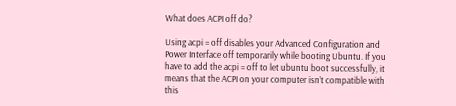What does ACPI off do?

Using acpi = off disables your Advanced Configuration and Power Interface off temporarily while booting Ubuntu. If you have to add the acpi = off to let ubuntu boot successfully, it means that the ACPI on your computer isn’t compatible with this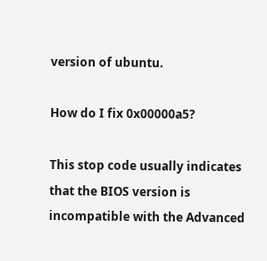version of ubuntu.

How do I fix 0x00000a5?

This stop code usually indicates that the BIOS version is incompatible with the Advanced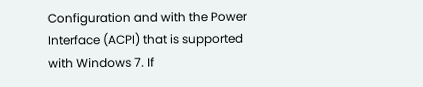Configuration and with the Power Interface (ACPI) that is supported with Windows 7. If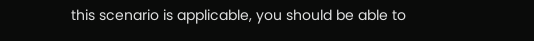this scenario is applicable, you should be able to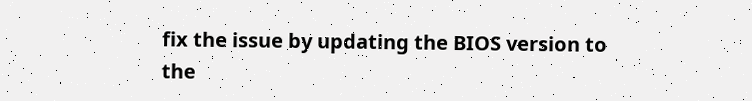fix the issue by updating the BIOS version to the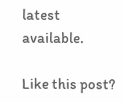latest available.

Like this post?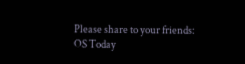Please share to your friends:
OS Today